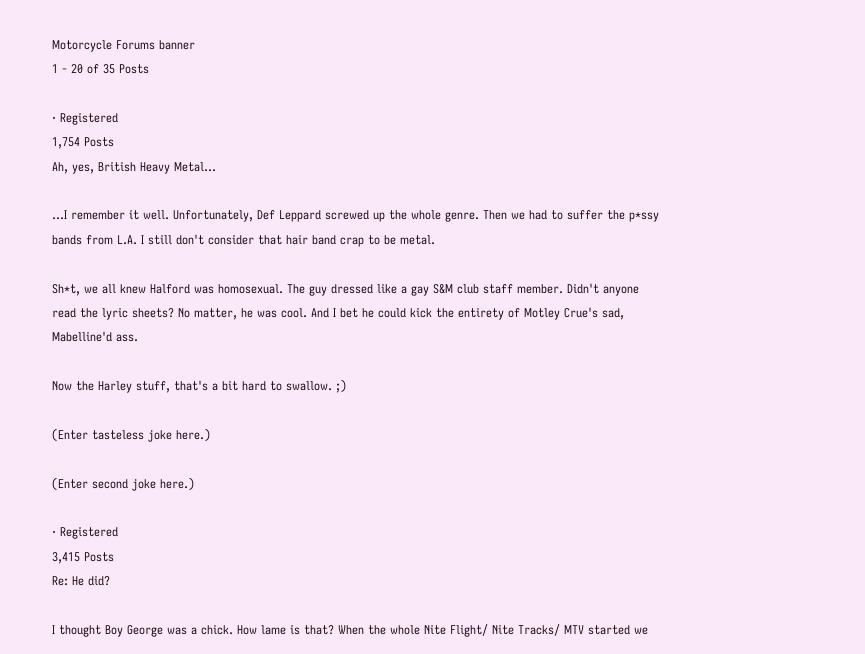Motorcycle Forums banner
1 - 20 of 35 Posts

· Registered
1,754 Posts
Ah, yes, British Heavy Metal...

...I remember it well. Unfortunately, Def Leppard screwed up the whole genre. Then we had to suffer the p*ssy bands from L.A. I still don't consider that hair band crap to be metal.

Sh*t, we all knew Halford was homosexual. The guy dressed like a gay S&M club staff member. Didn't anyone read the lyric sheets? No matter, he was cool. And I bet he could kick the entirety of Motley Crue's sad, Mabelline'd ass.

Now the Harley stuff, that's a bit hard to swallow. ;)

(Enter tasteless joke here.)

(Enter second joke here.)

· Registered
3,415 Posts
Re: He did?

I thought Boy George was a chick. How lame is that? When the whole Nite Flight/ Nite Tracks/ MTV started we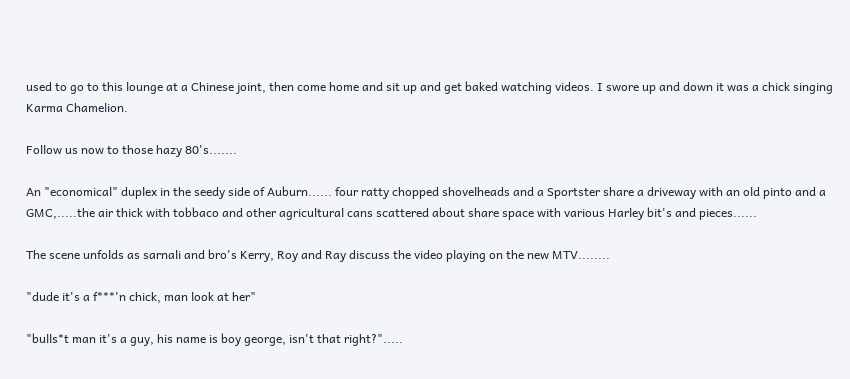used to go to this lounge at a Chinese joint, then come home and sit up and get baked watching videos. I swore up and down it was a chick singing Karma Chamelion.

Follow us now to those hazy 80's.......

An "economical" duplex in the seedy side of Auburn...... four ratty chopped shovelheads and a Sportster share a driveway with an old pinto and a GMC,.....the air thick with tobbaco and other agricultural cans scattered about share space with various Harley bit's and pieces......

The scene unfolds as sarnali and bro's Kerry, Roy and Ray discuss the video playing on the new MTV........

"dude it's a f***'n chick, man look at her"

"bulls*t man it's a guy, his name is boy george, isn't that right?".....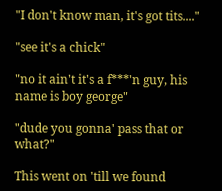"I don't know man, it's got tits...."

"see it's a chick"

"no it ain't it's a f***'n guy, his name is boy george"

"dude you gonna' pass that or what?"

This went on 'till we found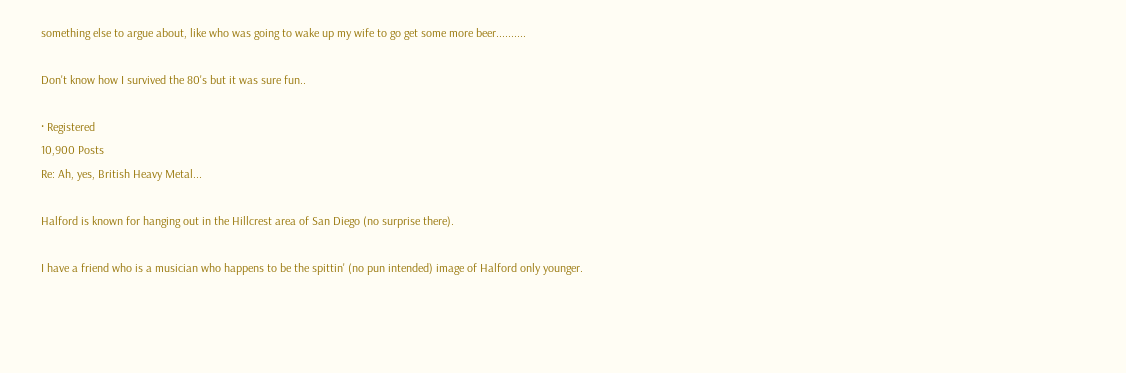something else to argue about, like who was going to wake up my wife to go get some more beer..........

Don't know how I survived the 80's but it was sure fun..

· Registered
10,900 Posts
Re: Ah, yes, British Heavy Metal...

Halford is known for hanging out in the Hillcrest area of San Diego (no surprise there).

I have a friend who is a musician who happens to be the spittin' (no pun intended) image of Halford only younger.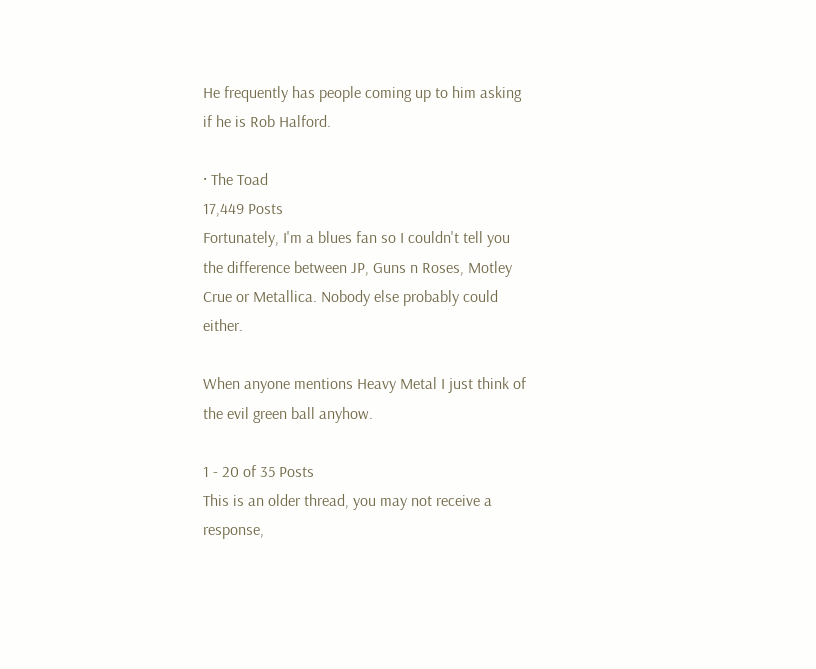He frequently has people coming up to him asking if he is Rob Halford.

· The Toad
17,449 Posts
Fortunately, I'm a blues fan so I couldn't tell you the difference between JP, Guns n Roses, Motley Crue or Metallica. Nobody else probably could either.

When anyone mentions Heavy Metal I just think of the evil green ball anyhow.

1 - 20 of 35 Posts
This is an older thread, you may not receive a response,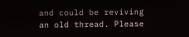and could be reviving an old thread. Please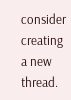consider creating a new thread.